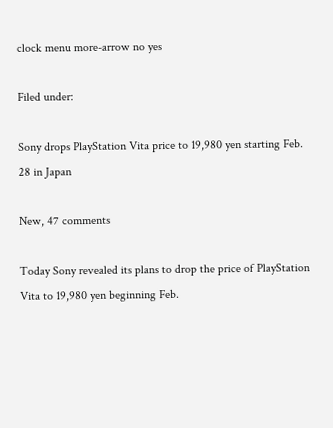clock menu more-arrow no yes

Filed under:

Sony drops PlayStation Vita price to 19,980 yen starting Feb. 28 in Japan

New, 47 comments

Today Sony revealed its plans to drop the price of PlayStation Vita to 19,980 yen beginning Feb.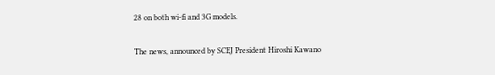28 on both wi-fi and 3G models.

The news, announced by SCEJ President Hiroshi Kawano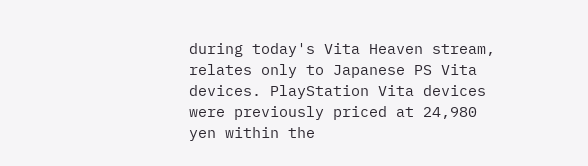during today's Vita Heaven stream, relates only to Japanese PS Vita devices. PlayStation Vita devices were previously priced at 24,980 yen within the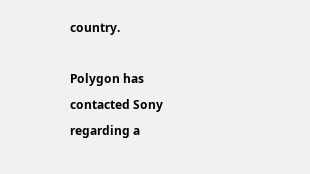country.

Polygon has contacted Sony regarding a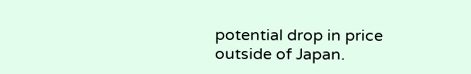potential drop in price outside of Japan.